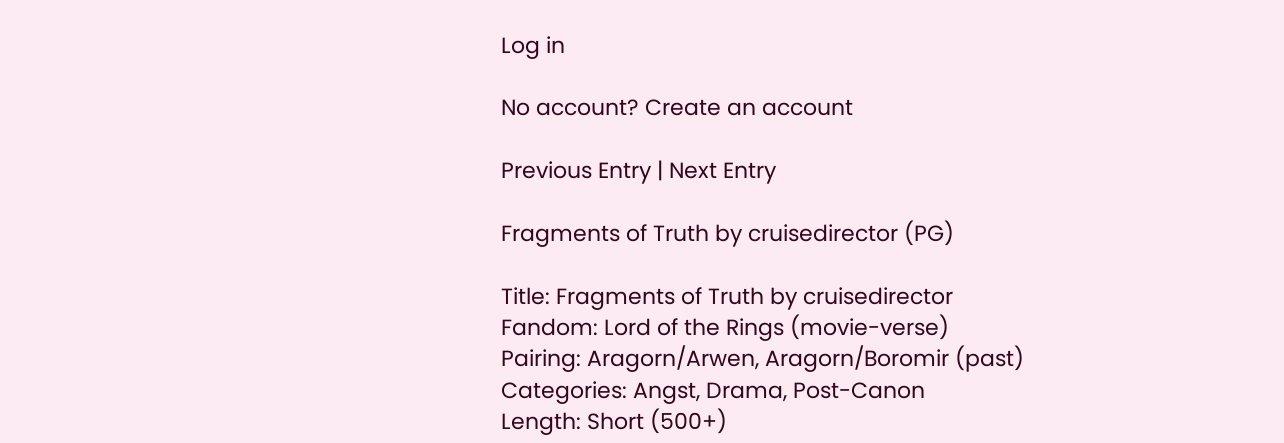Log in

No account? Create an account

Previous Entry | Next Entry

Fragments of Truth by cruisedirector (PG)

Title: Fragments of Truth by cruisedirector
Fandom: Lord of the Rings (movie-verse)
Pairing: Aragorn/Arwen, Aragorn/Boromir (past)
Categories: Angst, Drama, Post-Canon
Length: Short (500+)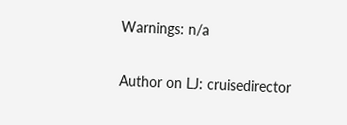Warnings: n/a

Author on LJ: cruisedirector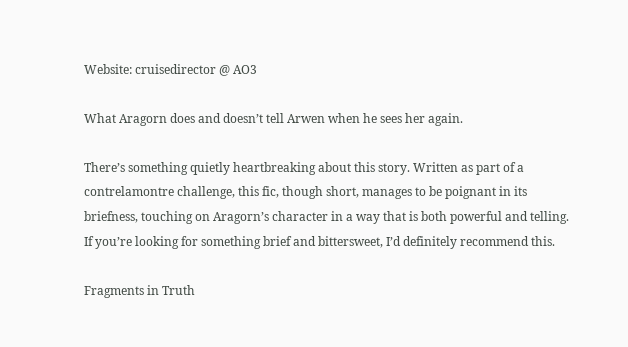Website: cruisedirector @ AO3

What Aragorn does and doesn’t tell Arwen when he sees her again.

There’s something quietly heartbreaking about this story. Written as part of a contrelamontre challenge, this fic, though short, manages to be poignant in its briefness, touching on Aragorn’s character in a way that is both powerful and telling. If you’re looking for something brief and bittersweet, I’d definitely recommend this.

Fragments in Truth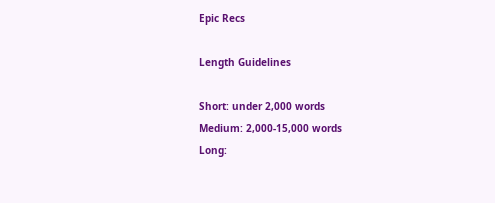Epic Recs

Length Guidelines

Short: under 2,000 words
Medium: 2,000-15,000 words
Long: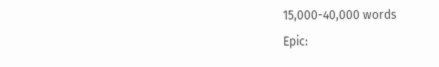15,000-40,000 words
Epic: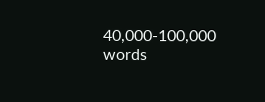40,000-100,000 words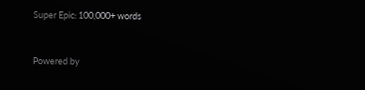Super Epic: 100,000+ words


Powered by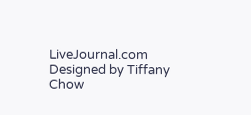LiveJournal.com
Designed by Tiffany Chow